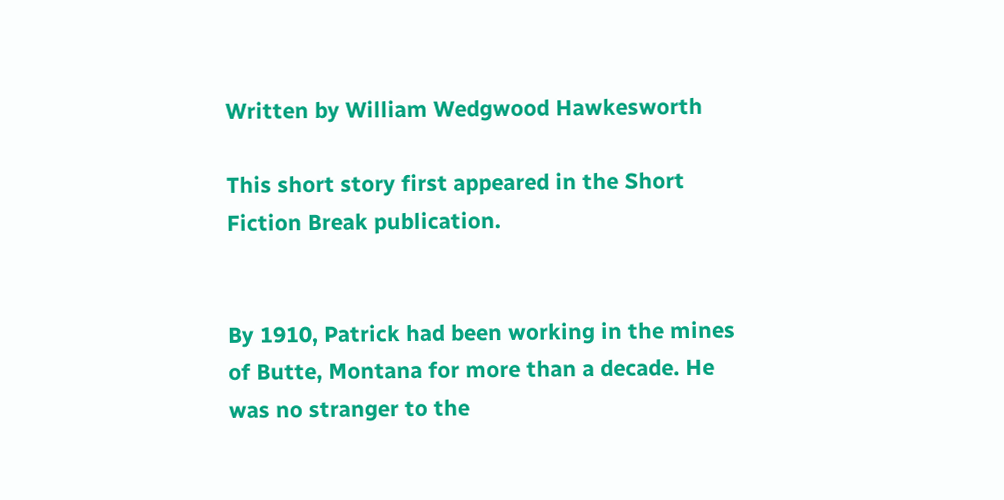Written by William Wedgwood Hawkesworth

This short story first appeared in the Short Fiction Break publication.


By 1910, Patrick had been working in the mines of Butte, Montana for more than a decade. He was no stranger to the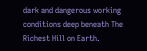dark and dangerous working conditions deep beneath The Richest Hill on Earth.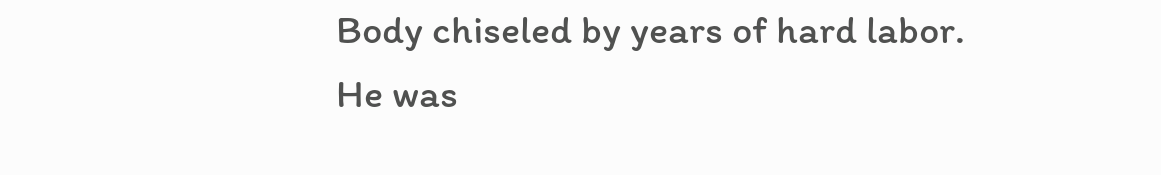Body chiseled by years of hard labor. He was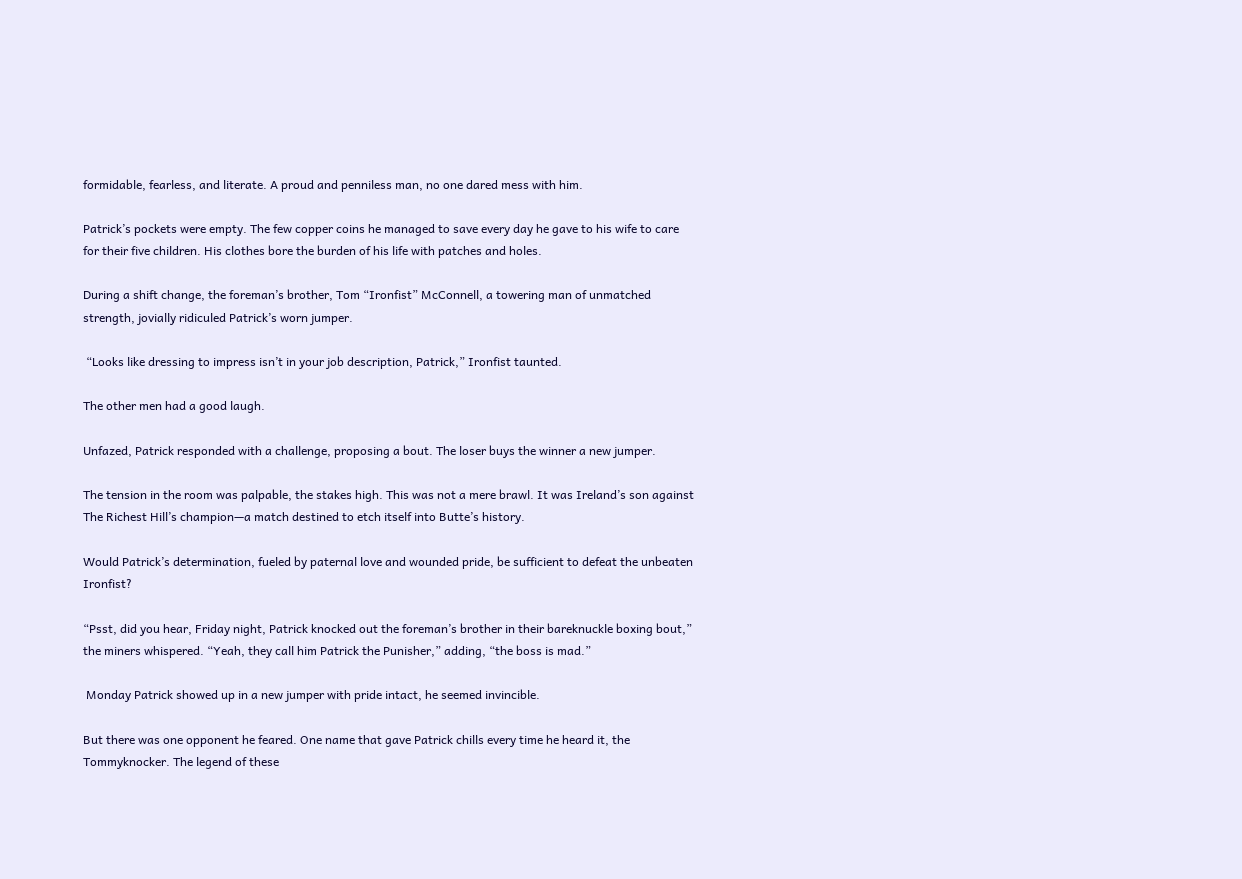formidable, fearless, and literate. A proud and penniless man, no one dared mess with him.

Patrick’s pockets were empty. The few copper coins he managed to save every day he gave to his wife to care for their five children. His clothes bore the burden of his life with patches and holes.

During a shift change, the foreman’s brother, Tom “Ironfist” McConnell, a towering man of unmatched strength, jovially ridiculed Patrick’s worn jumper.

 “Looks like dressing to impress isn’t in your job description, Patrick,” Ironfist taunted.

The other men had a good laugh.

Unfazed, Patrick responded with a challenge, proposing a bout. The loser buys the winner a new jumper.

The tension in the room was palpable, the stakes high. This was not a mere brawl. It was Ireland’s son against The Richest Hill’s champion—a match destined to etch itself into Butte’s history.

Would Patrick’s determination, fueled by paternal love and wounded pride, be sufficient to defeat the unbeaten Ironfist?

“Psst, did you hear, Friday night, Patrick knocked out the foreman’s brother in their bareknuckle boxing bout,” the miners whispered. “Yeah, they call him Patrick the Punisher,” adding, “the boss is mad.”

 Monday Patrick showed up in a new jumper with pride intact, he seemed invincible.

But there was one opponent he feared. One name that gave Patrick chills every time he heard it, the Tommyknocker. The legend of these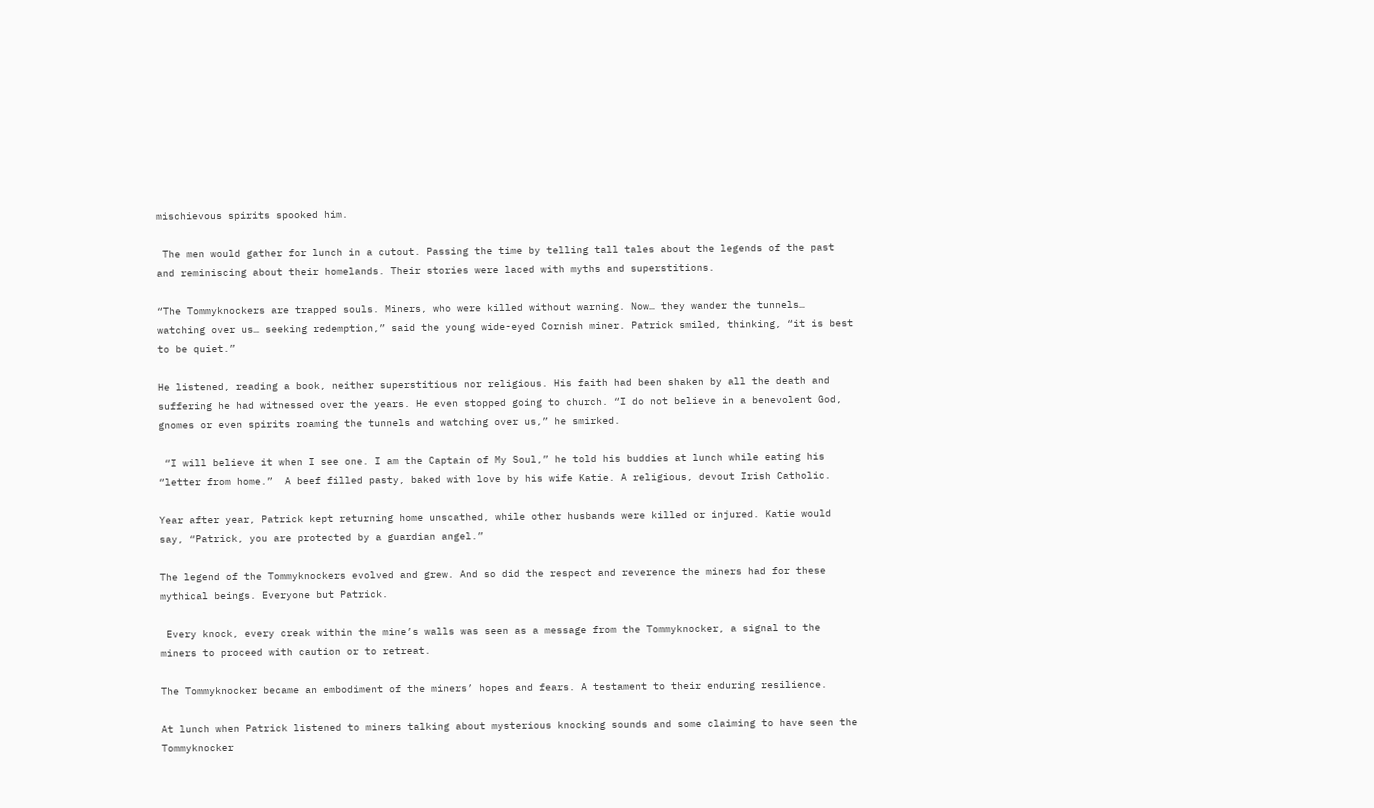mischievous spirits spooked him.

 The men would gather for lunch in a cutout. Passing the time by telling tall tales about the legends of the past and reminiscing about their homelands. Their stories were laced with myths and superstitions.

“The Tommyknockers are trapped souls. Miners, who were killed without warning. Now… they wander the tunnels… watching over us… seeking redemption,” said the young wide-eyed Cornish miner. Patrick smiled, thinking, “it is best to be quiet.”

He listened, reading a book, neither superstitious nor religious. His faith had been shaken by all the death and suffering he had witnessed over the years. He even stopped going to church. “I do not believe in a benevolent God, gnomes or even spirits roaming the tunnels and watching over us,” he smirked.

 “I will believe it when I see one. I am the Captain of My Soul,” he told his buddies at lunch while eating his “letter from home.”  A beef filled pasty, baked with love by his wife Katie. A religious, devout Irish Catholic.

Year after year, Patrick kept returning home unscathed, while other husbands were killed or injured. Katie would say, “Patrick, you are protected by a guardian angel.”

The legend of the Tommyknockers evolved and grew. And so did the respect and reverence the miners had for these mythical beings. Everyone but Patrick.

 Every knock, every creak within the mine’s walls was seen as a message from the Tommyknocker, a signal to the miners to proceed with caution or to retreat.

The Tommyknocker became an embodiment of the miners’ hopes and fears. A testament to their enduring resilience.

At lunch when Patrick listened to miners talking about mysterious knocking sounds and some claiming to have seen the Tommyknocker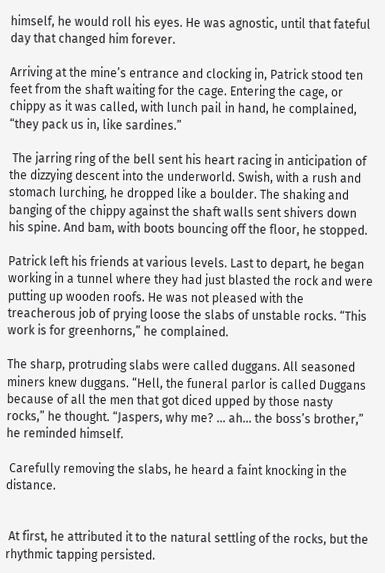himself, he would roll his eyes. He was agnostic, until that fateful day that changed him forever.

Arriving at the mine’s entrance and clocking in, Patrick stood ten feet from the shaft waiting for the cage. Entering the cage, or chippy as it was called, with lunch pail in hand, he complained, “they pack us in, like sardines.”

 The jarring ring of the bell sent his heart racing in anticipation of the dizzying descent into the underworld. Swish, with a rush and stomach lurching, he dropped like a boulder. The shaking and banging of the chippy against the shaft walls sent shivers down his spine. And bam, with boots bouncing off the floor, he stopped.

Patrick left his friends at various levels. Last to depart, he began working in a tunnel where they had just blasted the rock and were putting up wooden roofs. He was not pleased with the treacherous job of prying loose the slabs of unstable rocks. “This work is for greenhorns,” he complained.

The sharp, protruding slabs were called duggans. All seasoned miners knew duggans. “Hell, the funeral parlor is called Duggans because of all the men that got diced upped by those nasty rocks,” he thought. “Jaspers, why me? … ah… the boss’s brother,” he reminded himself.

 Carefully removing the slabs, he heard a faint knocking in the distance.


 At first, he attributed it to the natural settling of the rocks, but the rhythmic tapping persisted.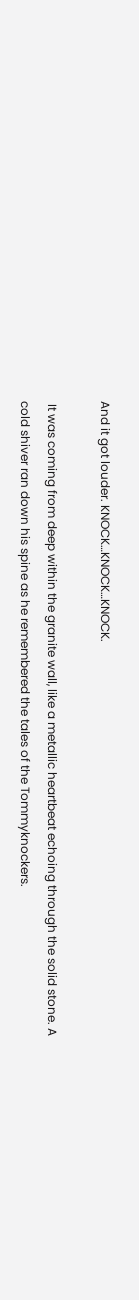And it got louder. KNOCK…KNOCK…KNOCK.

 It was coming from deep within the granite wall, like a metallic heartbeat echoing through the solid stone. A cold shiver ran down his spine as he remembered the tales of the Tommyknockers.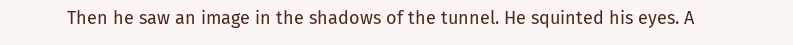Then he saw an image in the shadows of the tunnel. He squinted his eyes. A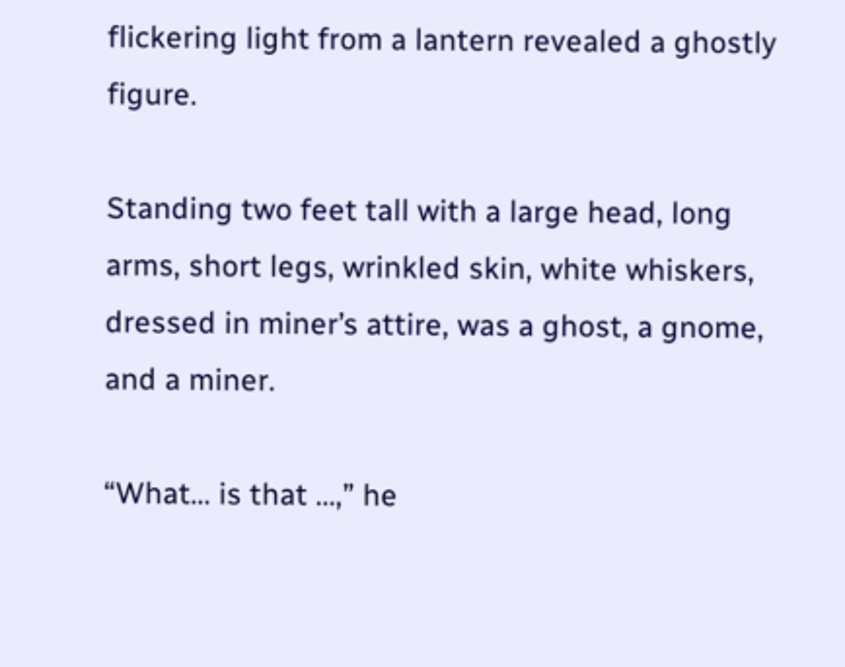flickering light from a lantern revealed a ghostly figure.

Standing two feet tall with a large head, long arms, short legs, wrinkled skin, white whiskers, dressed in miner’s attire, was a ghost, a gnome, and a miner.

“What… is that …,” he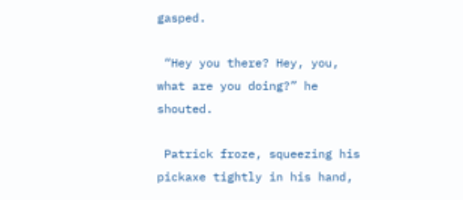gasped.

 “Hey you there? Hey, you, what are you doing?” he shouted.

 Patrick froze, squeezing his pickaxe tightly in his hand,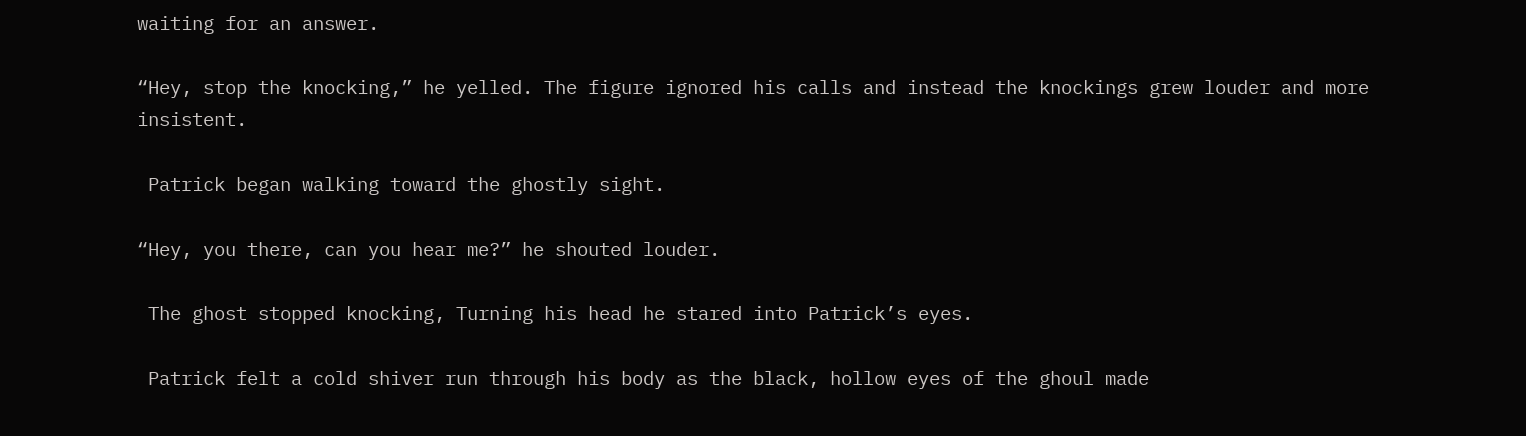waiting for an answer.

“Hey, stop the knocking,” he yelled. The figure ignored his calls and instead the knockings grew louder and more insistent.

 Patrick began walking toward the ghostly sight.

“Hey, you there, can you hear me?” he shouted louder.

 The ghost stopped knocking, Turning his head he stared into Patrick’s eyes.

 Patrick felt a cold shiver run through his body as the black, hollow eyes of the ghoul made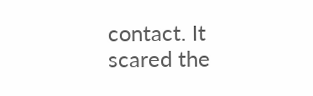contact. It scared the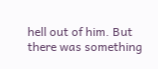hell out of him. But there was something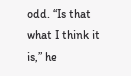odd. “Is that what I think it is,” he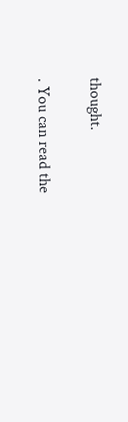thought.

. You can read the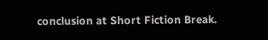conclusion at Short Fiction Break.